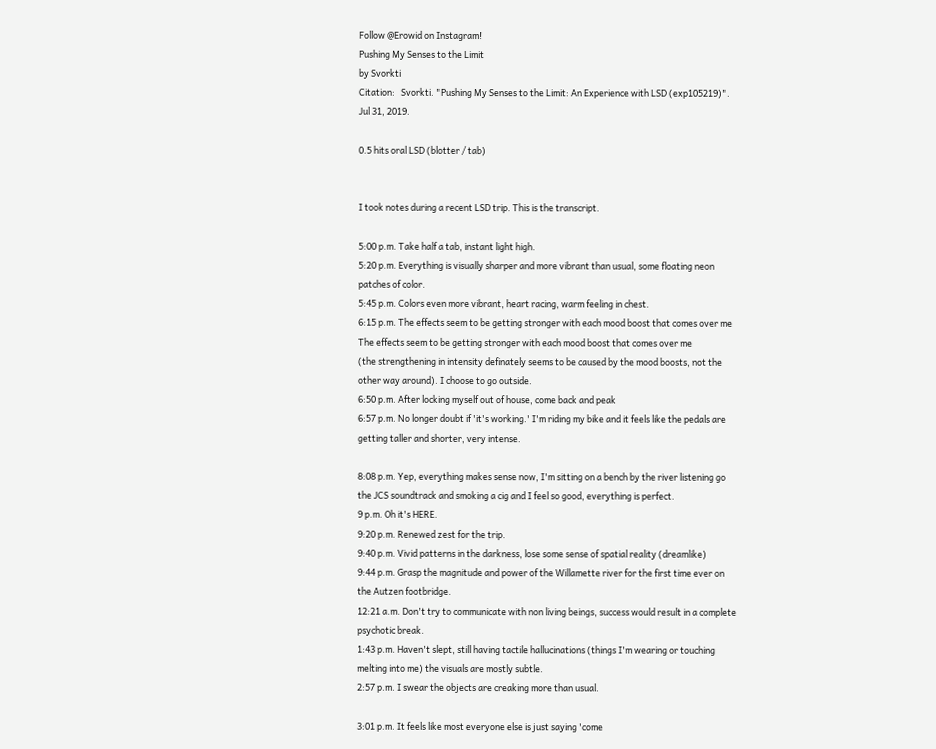Follow @Erowid on Instagram!
Pushing My Senses to the Limit
by Svorkti
Citation:   Svorkti. "Pushing My Senses to the Limit: An Experience with LSD (exp105219)". Jul 31, 2019.

0.5 hits oral LSD (blotter / tab)


I took notes during a recent LSD trip. This is the transcript.

5:00 p.m. Take half a tab, instant light high.
5:20 p.m. Everything is visually sharper and more vibrant than usual, some floating neon patches of color.
5:45 p.m. Colors even more vibrant, heart racing, warm feeling in chest.
6:15 p.m. The effects seem to be getting stronger with each mood boost that comes over me
The effects seem to be getting stronger with each mood boost that comes over me
(the strengthening in intensity definately seems to be caused by the mood boosts, not the other way around). I choose to go outside.
6:50 p.m. After locking myself out of house, come back and peak
6:57 p.m. No longer doubt if 'it's working.' I'm riding my bike and it feels like the pedals are getting taller and shorter, very intense.

8:08 p.m. Yep, everything makes sense now, I'm sitting on a bench by the river listening go the JCS soundtrack and smoking a cig and I feel so good, everything is perfect.
9 p.m. Oh it's HERE.
9:20 p.m. Renewed zest for the trip.
9:40 p.m. Vivid patterns in the darkness, lose some sense of spatial reality (dreamlike)
9:44 p.m. Grasp the magnitude and power of the Willamette river for the first time ever on the Autzen footbridge.
12:21 a.m. Don't try to communicate with non living beings, success would result in a complete psychotic break.
1:43 p.m. Haven't slept, still having tactile hallucinations (things I'm wearing or touching melting into me) the visuals are mostly subtle.
2:57 p.m. I swear the objects are creaking more than usual.

3:01 p.m. It feels like most everyone else is just saying 'come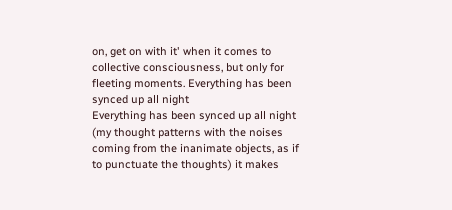on, get on with it' when it comes to collective consciousness, but only for fleeting moments. Everything has been synced up all night
Everything has been synced up all night
(my thought patterns with the noises coming from the inanimate objects, as if to punctuate the thoughts) it makes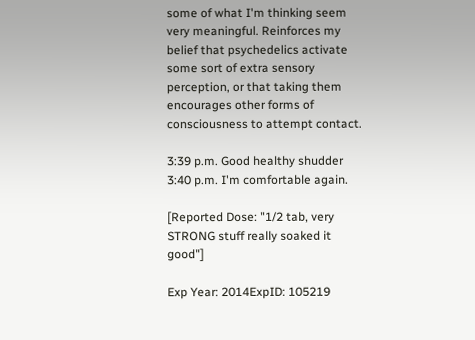some of what I'm thinking seem very meaningful. Reinforces my belief that psychedelics activate some sort of extra sensory perception, or that taking them encourages other forms of consciousness to attempt contact.

3:39 p.m. Good healthy shudder
3:40 p.m. I'm comfortable again.

[Reported Dose: "1/2 tab, very STRONG stuff really soaked it good"]

Exp Year: 2014ExpID: 105219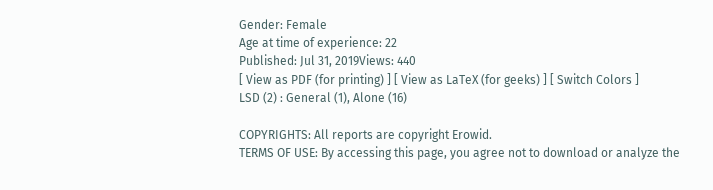Gender: Female
Age at time of experience: 22
Published: Jul 31, 2019Views: 440
[ View as PDF (for printing) ] [ View as LaTeX (for geeks) ] [ Switch Colors ]
LSD (2) : General (1), Alone (16)

COPYRIGHTS: All reports are copyright Erowid.
TERMS OF USE: By accessing this page, you agree not to download or analyze the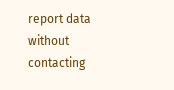report data without contacting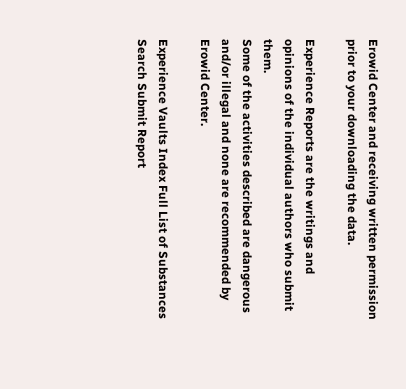Erowid Center and receiving written permission prior to your downloading the data.

Experience Reports are the writings and opinions of the individual authors who submit them.
Some of the activities described are dangerous and/or illegal and none are recommended by Erowid Center.

Experience Vaults Index Full List of Substances Search Submit Report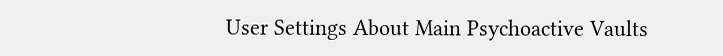User Settings About Main Psychoactive Vaults